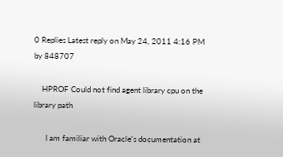0 Replies Latest reply on May 24, 2011 4:16 PM by 848707

    HPROF Could not find agent library cpu on the library path

      I am familiar with Oracle's documentation at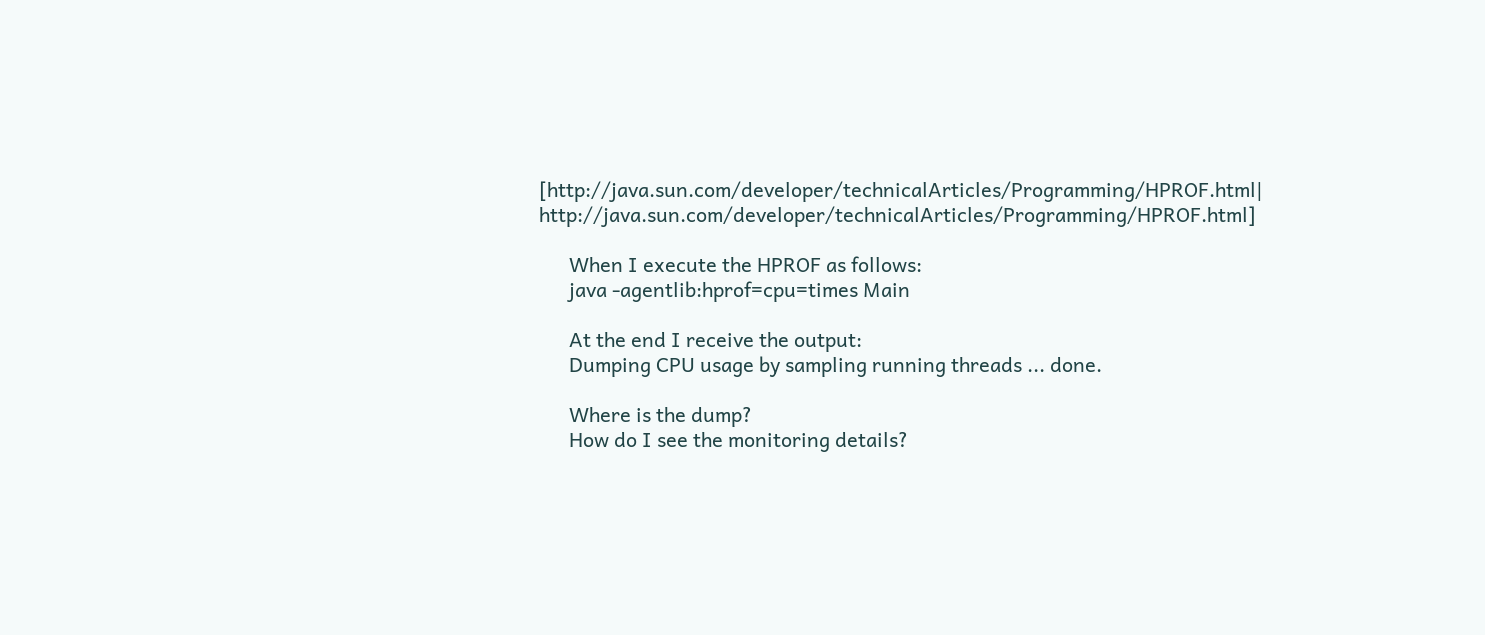[http://java.sun.com/developer/technicalArticles/Programming/HPROF.html| http://java.sun.com/developer/technicalArticles/Programming/HPROF.html]

      When I execute the HPROF as follows:
      java -agentlib:hprof=cpu=times Main

      At the end I receive the output:
      Dumping CPU usage by sampling running threads ... done.

      Where is the dump?
      How do I see the monitoring details?